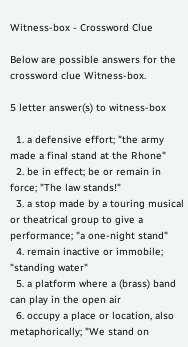Witness-box - Crossword Clue

Below are possible answers for the crossword clue Witness-box.

5 letter answer(s) to witness-box

  1. a defensive effort; "the army made a final stand at the Rhone"
  2. be in effect; be or remain in force; "The law stands!"
  3. a stop made by a touring musical or theatrical group to give a performance; "a one-night stand"
  4. remain inactive or immobile; "standing water"
  5. a platform where a (brass) band can play in the open air
  6. occupy a place or location, also metaphorically; "We stand on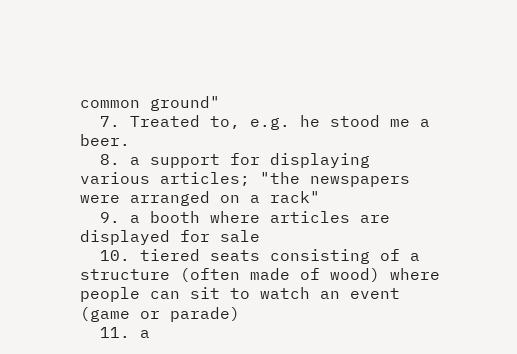common ground"
  7. Treated to, e.g. he stood me a beer.
  8. a support for displaying various articles; "the newspapers were arranged on a rack"
  9. a booth where articles are displayed for sale
  10. tiered seats consisting of a structure (often made of wood) where people can sit to watch an event (game or parade)
  11. a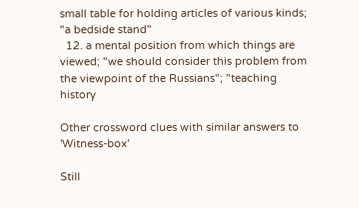small table for holding articles of various kinds; "a bedside stand"
  12. a mental position from which things are viewed; "we should consider this problem from the viewpoint of the Russians"; "teaching history

Other crossword clues with similar answers to 'Witness-box'

Still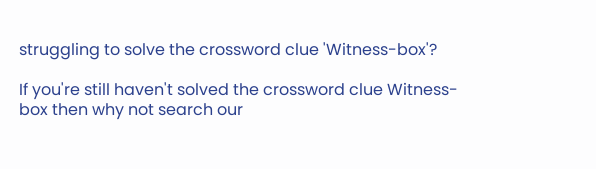struggling to solve the crossword clue 'Witness-box'?

If you're still haven't solved the crossword clue Witness-box then why not search our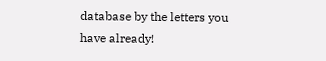database by the letters you have already!